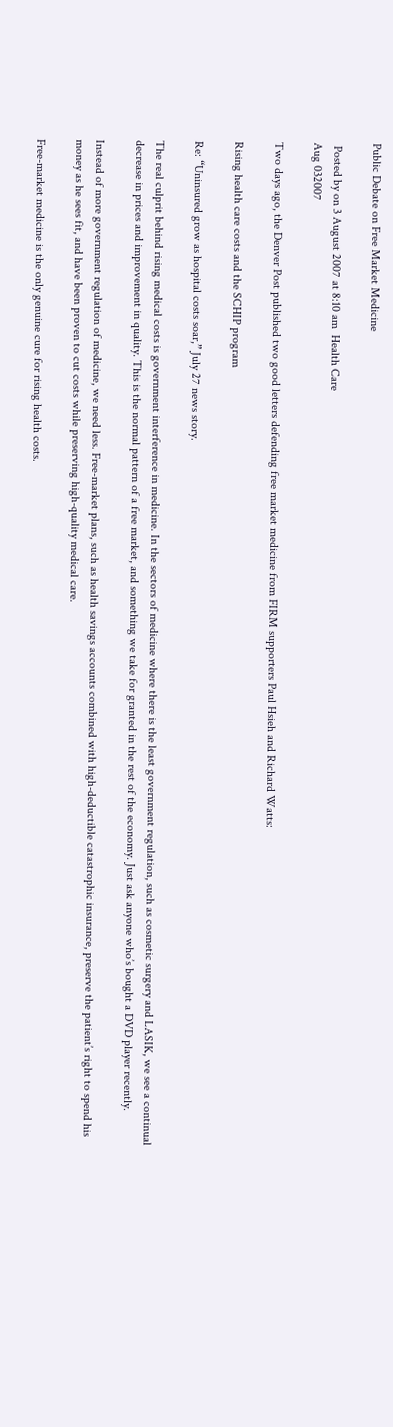Public Debate on Free Market Medicine

 Posted by on 3 August 2007 at 8:10 am  Health Care
Aug 032007

Two days ago, the Denver Post published two good letters defending free market medicine from FIRM supporters Paul Hsieh and Richard Watts:

Rising health care costs and the SCHIP program

Re: “Uninsured grow as hospital costs soar,” July 27 news story.

The real culprit behind rising medical costs is government interference in medicine. In the sectors of medicine where there is the least government regulation, such as cosmetic surgery and LASIK, we see a continual decrease in prices and improvement in quality. This is the normal pattern of a free market, and something we take for granted in the rest of the economy. Just ask anyone who’s bought a DVD player recently.

Instead of more government regulation of medicine, we need less. Free-market plans, such as health savings accounts combined with high-deductible catastrophic insurance, preserve the patient’s right to spend his money as he sees fit, and have been proven to cut costs while preserving high-quality medical care.

Free-market medicine is the only genuine cure for rising health costs.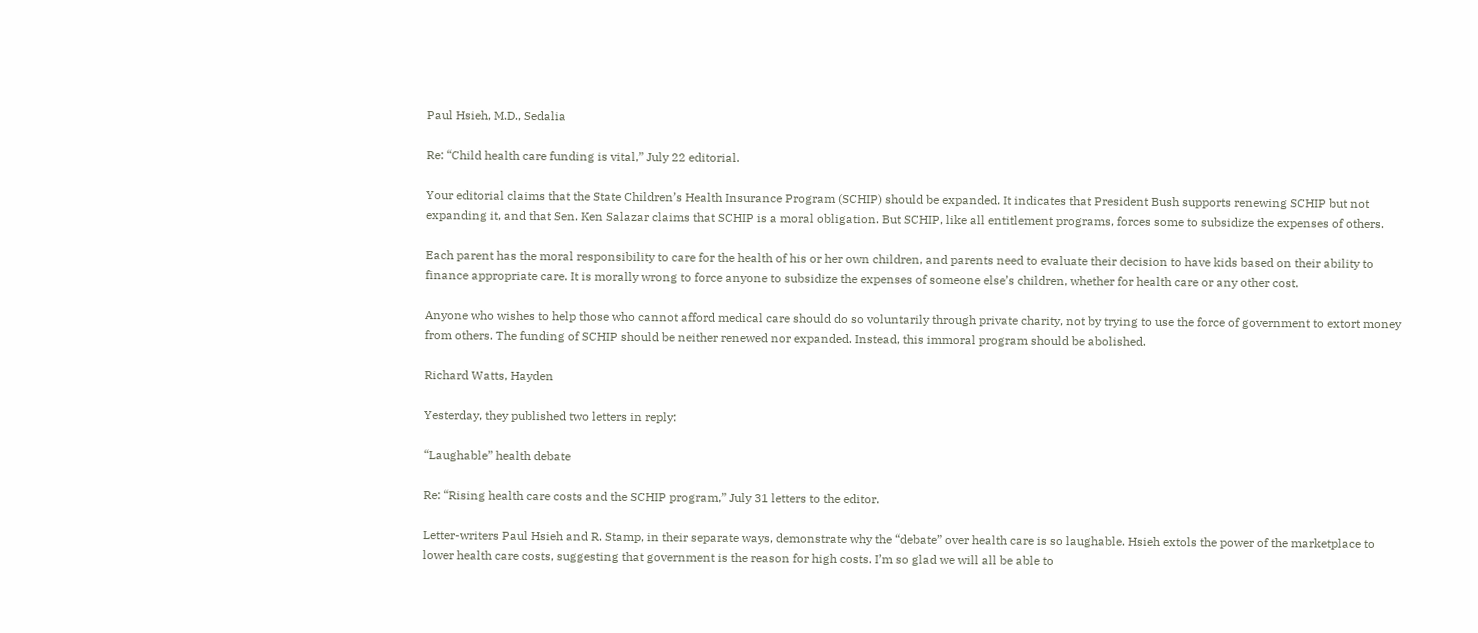Paul Hsieh, M.D., Sedalia

Re: “Child health care funding is vital,” July 22 editorial.

Your editorial claims that the State Children’s Health Insurance Program (SCHIP) should be expanded. It indicates that President Bush supports renewing SCHIP but not expanding it, and that Sen. Ken Salazar claims that SCHIP is a moral obligation. But SCHIP, like all entitlement programs, forces some to subsidize the expenses of others.

Each parent has the moral responsibility to care for the health of his or her own children, and parents need to evaluate their decision to have kids based on their ability to finance appropriate care. It is morally wrong to force anyone to subsidize the expenses of someone else’s children, whether for health care or any other cost.

Anyone who wishes to help those who cannot afford medical care should do so voluntarily through private charity, not by trying to use the force of government to extort money from others. The funding of SCHIP should be neither renewed nor expanded. Instead, this immoral program should be abolished.

Richard Watts, Hayden

Yesterday, they published two letters in reply:

“Laughable” health debate

Re: “Rising health care costs and the SCHIP program,” July 31 letters to the editor.

Letter-writers Paul Hsieh and R. Stamp, in their separate ways, demonstrate why the “debate” over health care is so laughable. Hsieh extols the power of the marketplace to lower health care costs, suggesting that government is the reason for high costs. I’m so glad we will all be able to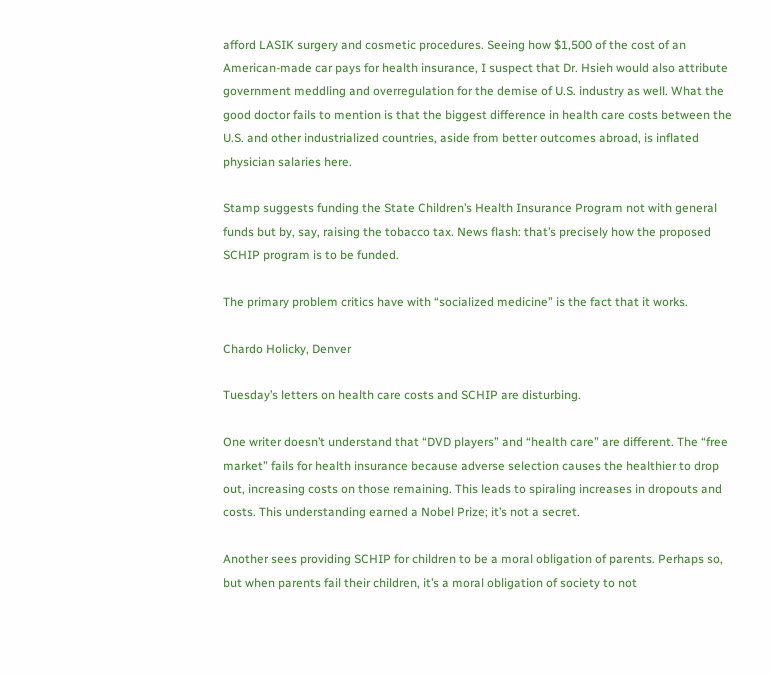afford LASIK surgery and cosmetic procedures. Seeing how $1,500 of the cost of an American-made car pays for health insurance, I suspect that Dr. Hsieh would also attribute government meddling and overregulation for the demise of U.S. industry as well. What the good doctor fails to mention is that the biggest difference in health care costs between the U.S. and other industrialized countries, aside from better outcomes abroad, is inflated physician salaries here.

Stamp suggests funding the State Children’s Health Insurance Program not with general funds but by, say, raising the tobacco tax. News flash: that’s precisely how the proposed SCHIP program is to be funded.

The primary problem critics have with “socialized medicine” is the fact that it works.

Chardo Holicky, Denver

Tuesday’s letters on health care costs and SCHIP are disturbing.

One writer doesn’t understand that “DVD players” and “health care” are different. The “free market” fails for health insurance because adverse selection causes the healthier to drop out, increasing costs on those remaining. This leads to spiraling increases in dropouts and costs. This understanding earned a Nobel Prize; it’s not a secret.

Another sees providing SCHIP for children to be a moral obligation of parents. Perhaps so, but when parents fail their children, it’s a moral obligation of society to not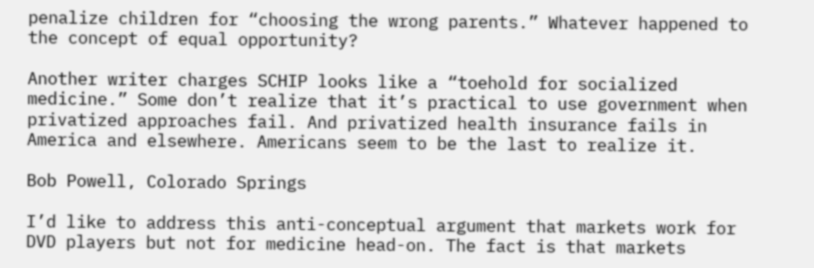penalize children for “choosing the wrong parents.” Whatever happened to the concept of equal opportunity?

Another writer charges SCHIP looks like a “toehold for socialized medicine.” Some don’t realize that it’s practical to use government when privatized approaches fail. And privatized health insurance fails in America and elsewhere. Americans seem to be the last to realize it.

Bob Powell, Colorado Springs

I’d like to address this anti-conceptual argument that markets work for DVD players but not for medicine head-on. The fact is that markets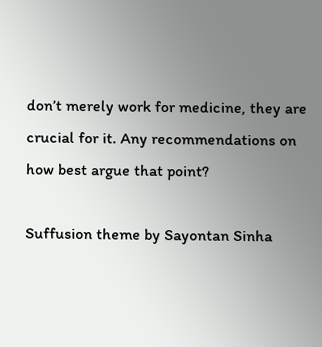don’t merely work for medicine, they are crucial for it. Any recommendations on how best argue that point?

Suffusion theme by Sayontan Sinha